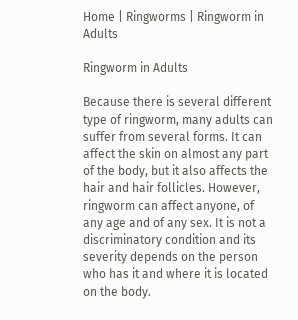Home | Ringworms | Ringworm in Adults

Ringworm in Adults

Because there is several different type of ringworm, many adults can suffer from several forms. It can affect the skin on almost any part of the body, but it also affects the hair and hair follicles. However, ringworm can affect anyone, of any age and of any sex. It is not a discriminatory condition and its severity depends on the person who has it and where it is located on the body.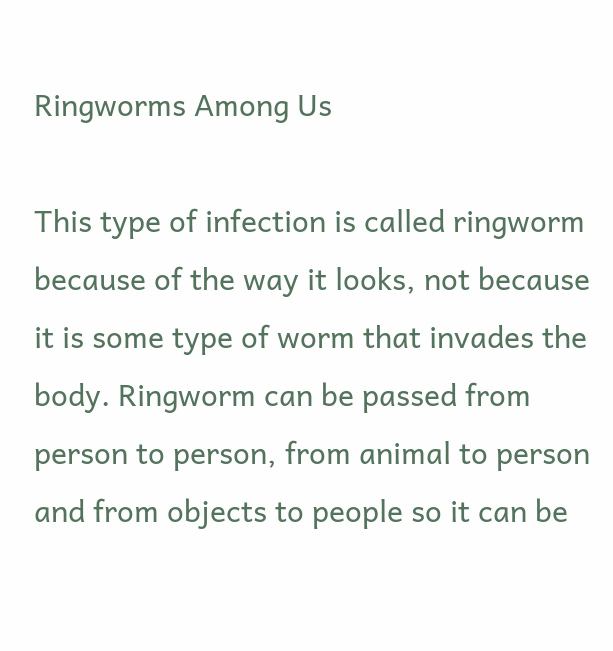Ringworms Among Us

This type of infection is called ringworm because of the way it looks, not because it is some type of worm that invades the body. Ringworm can be passed from person to person, from animal to person and from objects to people so it can be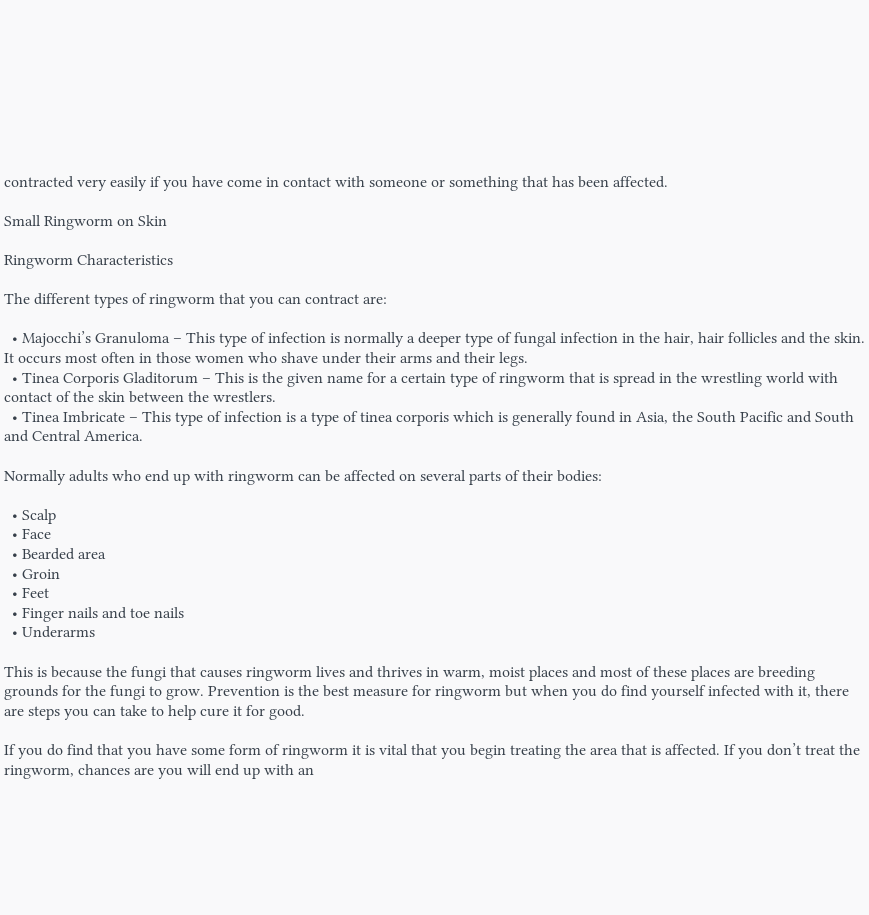contracted very easily if you have come in contact with someone or something that has been affected.

Small Ringworm on Skin

Ringworm Characteristics

The different types of ringworm that you can contract are:

  • Majocchi’s Granuloma – This type of infection is normally a deeper type of fungal infection in the hair, hair follicles and the skin. It occurs most often in those women who shave under their arms and their legs.
  • Tinea Corporis Gladitorum – This is the given name for a certain type of ringworm that is spread in the wrestling world with contact of the skin between the wrestlers.
  • Tinea Imbricate – This type of infection is a type of tinea corporis which is generally found in Asia, the South Pacific and South and Central America.

Normally adults who end up with ringworm can be affected on several parts of their bodies:

  • Scalp
  • Face
  • Bearded area
  • Groin
  • Feet
  • Finger nails and toe nails
  • Underarms

This is because the fungi that causes ringworm lives and thrives in warm, moist places and most of these places are breeding grounds for the fungi to grow. Prevention is the best measure for ringworm but when you do find yourself infected with it, there are steps you can take to help cure it for good.

If you do find that you have some form of ringworm it is vital that you begin treating the area that is affected. If you don’t treat the ringworm, chances are you will end up with an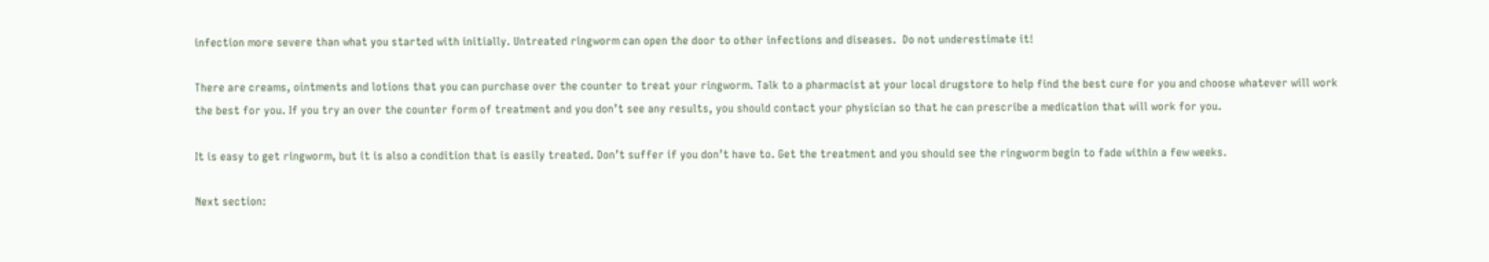infection more severe than what you started with initially. Untreated ringworm can open the door to other infections and diseases.  Do not underestimate it!

There are creams, ointments and lotions that you can purchase over the counter to treat your ringworm. Talk to a pharmacist at your local drugstore to help find the best cure for you and choose whatever will work the best for you. If you try an over the counter form of treatment and you don’t see any results, you should contact your physician so that he can prescribe a medication that will work for you.

It is easy to get ringworm, but it is also a condition that is easily treated. Don’t suffer if you don’t have to. Get the treatment and you should see the ringworm begin to fade within a few weeks.

Next section: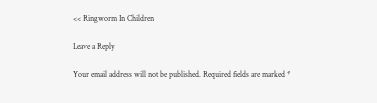<< Ringworm In Children

Leave a Reply

Your email address will not be published. Required fields are marked *